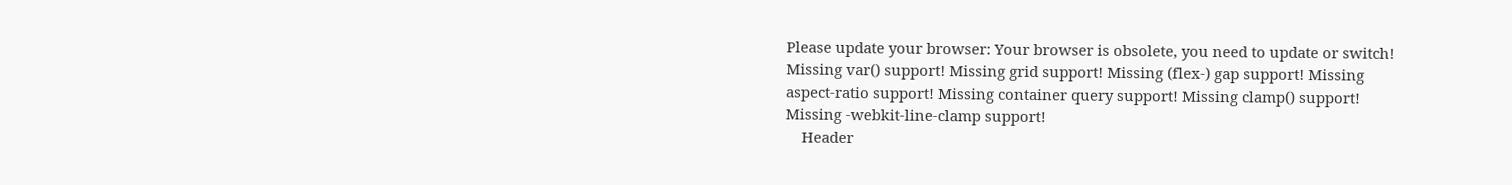Please update your browser: Your browser is obsolete, you need to update or switch! Missing var() support! Missing grid support! Missing (flex-) gap support! Missing aspect-ratio support! Missing container query support! Missing clamp() support! Missing -webkit-line-clamp support!
    Header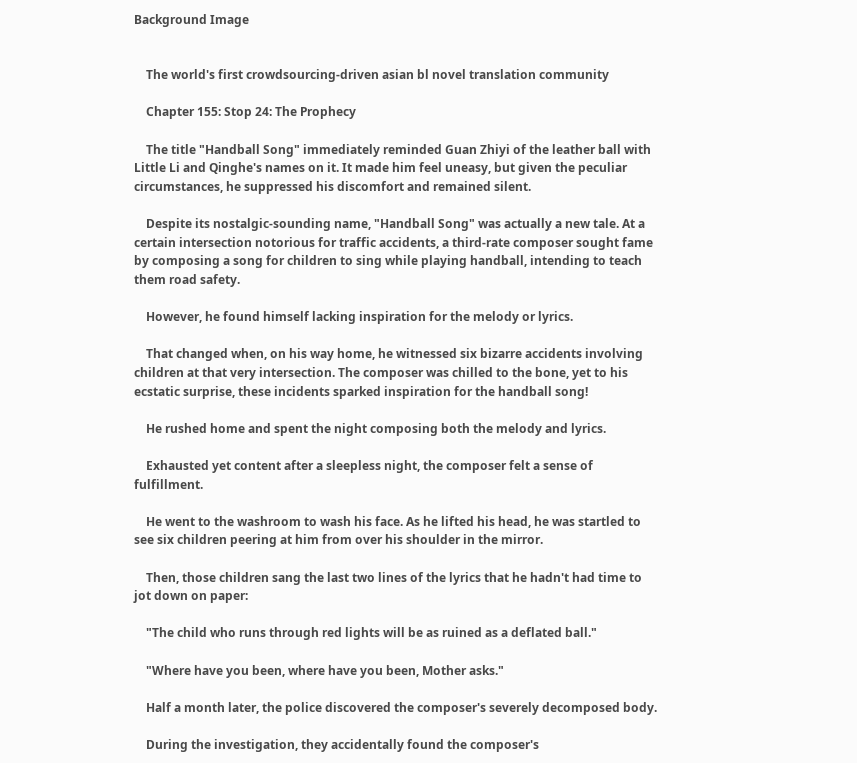Background Image


    The world's first crowdsourcing-driven asian bl novel translation community

    Chapter 155: Stop 24: The Prophecy

    The title "Handball Song" immediately reminded Guan Zhiyi of the leather ball with Little Li and Qinghe's names on it. It made him feel uneasy, but given the peculiar circumstances, he suppressed his discomfort and remained silent.

    Despite its nostalgic-sounding name, "Handball Song" was actually a new tale. At a certain intersection notorious for traffic accidents, a third-rate composer sought fame by composing a song for children to sing while playing handball, intending to teach them road safety.

    However, he found himself lacking inspiration for the melody or lyrics.

    That changed when, on his way home, he witnessed six bizarre accidents involving children at that very intersection. The composer was chilled to the bone, yet to his ecstatic surprise, these incidents sparked inspiration for the handball song!

    He rushed home and spent the night composing both the melody and lyrics.

    Exhausted yet content after a sleepless night, the composer felt a sense of fulfillment.

    He went to the washroom to wash his face. As he lifted his head, he was startled to see six children peering at him from over his shoulder in the mirror.

    Then, those children sang the last two lines of the lyrics that he hadn't had time to jot down on paper:

    "The child who runs through red lights will be as ruined as a deflated ball."

    "Where have you been, where have you been, Mother asks."

    Half a month later, the police discovered the composer's severely decomposed body.

    During the investigation, they accidentally found the composer's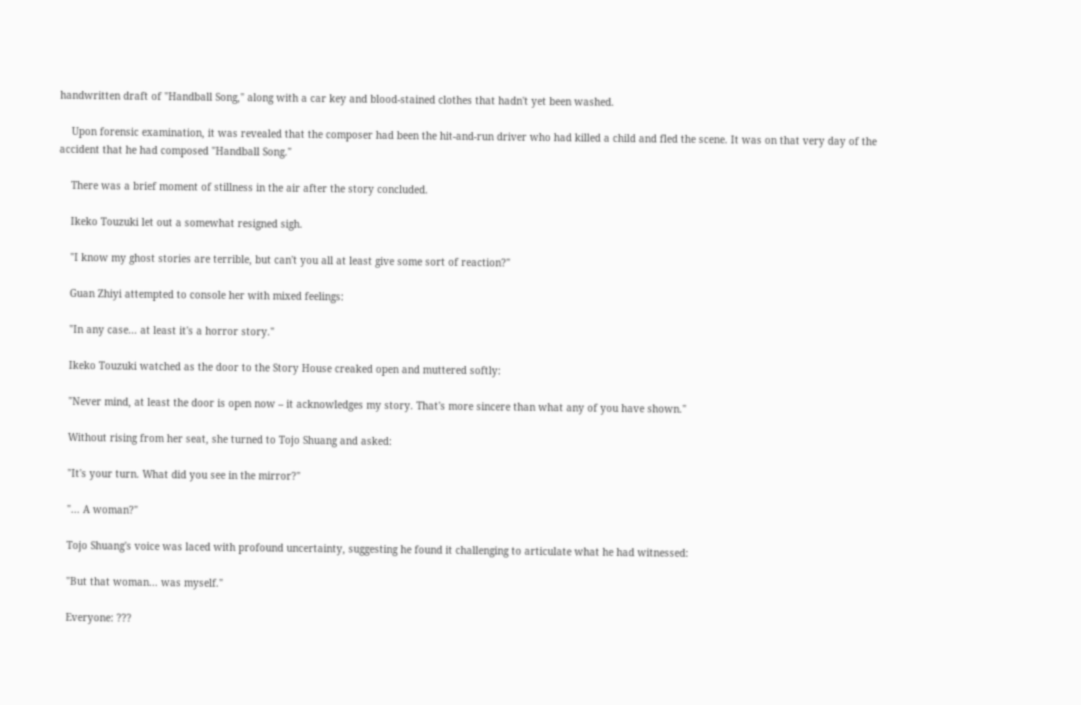handwritten draft of "Handball Song," along with a car key and blood-stained clothes that hadn't yet been washed.

    Upon forensic examination, it was revealed that the composer had been the hit-and-run driver who had killed a child and fled the scene. It was on that very day of the accident that he had composed "Handball Song."

    There was a brief moment of stillness in the air after the story concluded.

    Ikeko Touzuki let out a somewhat resigned sigh.

    "I know my ghost stories are terrible, but can't you all at least give some sort of reaction?"

    Guan Zhiyi attempted to console her with mixed feelings:

    "In any case... at least it's a horror story."

    Ikeko Touzuki watched as the door to the Story House creaked open and muttered softly:

    "Never mind, at least the door is open now – it acknowledges my story. That's more sincere than what any of you have shown."

    Without rising from her seat, she turned to Tojo Shuang and asked:

    "It's your turn. What did you see in the mirror?"

    "... A woman?"

    Tojo Shuang's voice was laced with profound uncertainty, suggesting he found it challenging to articulate what he had witnessed:

    "But that woman... was myself."

    Everyone: ???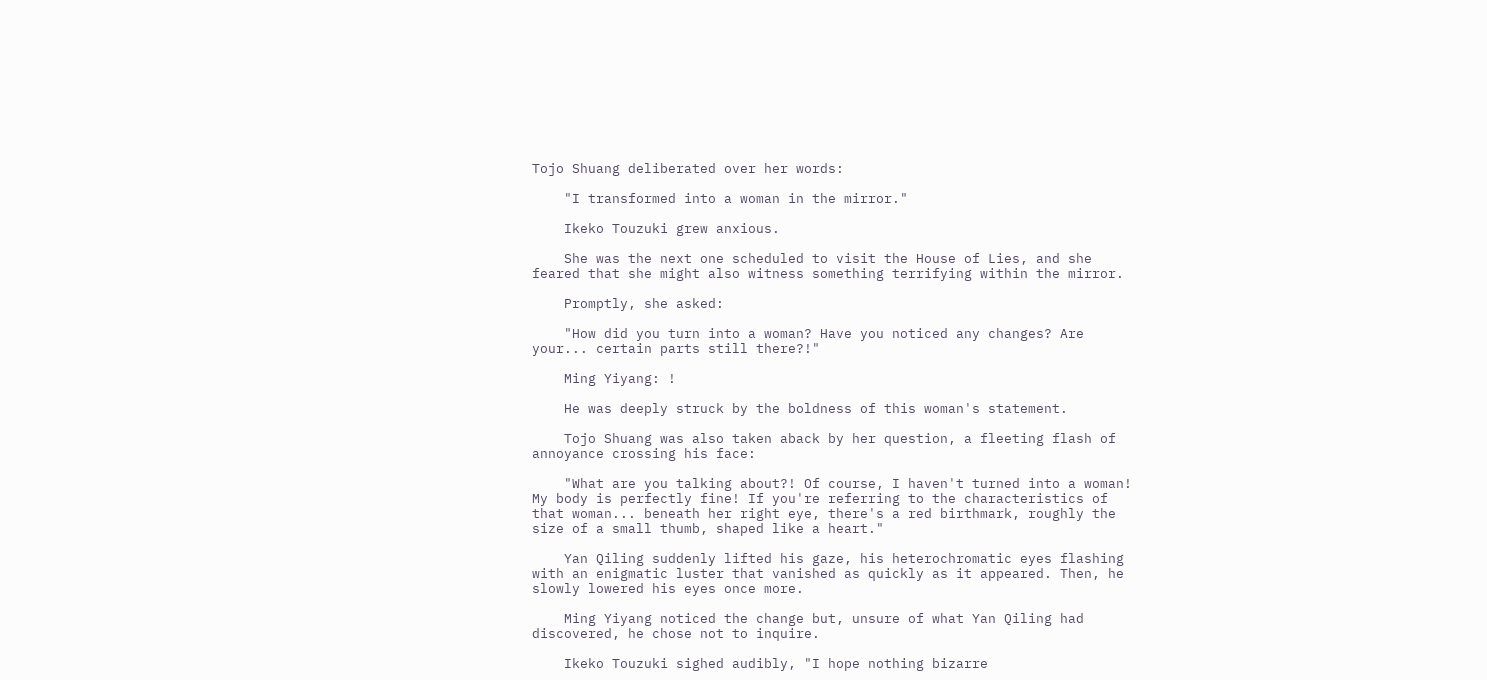Tojo Shuang deliberated over her words:

    "I transformed into a woman in the mirror."

    Ikeko Touzuki grew anxious.

    She was the next one scheduled to visit the House of Lies, and she feared that she might also witness something terrifying within the mirror.

    Promptly, she asked:

    "How did you turn into a woman? Have you noticed any changes? Are your... certain parts still there?!"

    Ming Yiyang: !

    He was deeply struck by the boldness of this woman's statement.

    Tojo Shuang was also taken aback by her question, a fleeting flash of annoyance crossing his face:

    "What are you talking about?! Of course, I haven't turned into a woman! My body is perfectly fine! If you're referring to the characteristics of that woman... beneath her right eye, there's a red birthmark, roughly the size of a small thumb, shaped like a heart."

    Yan Qiling suddenly lifted his gaze, his heterochromatic eyes flashing with an enigmatic luster that vanished as quickly as it appeared. Then, he slowly lowered his eyes once more.

    Ming Yiyang noticed the change but, unsure of what Yan Qiling had discovered, he chose not to inquire.

    Ikeko Touzuki sighed audibly, "I hope nothing bizarre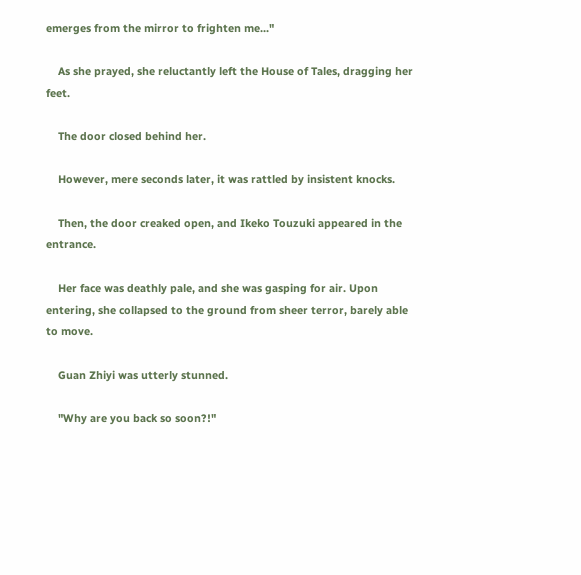emerges from the mirror to frighten me..."

    As she prayed, she reluctantly left the House of Tales, dragging her feet.

    The door closed behind her.

    However, mere seconds later, it was rattled by insistent knocks.

    Then, the door creaked open, and Ikeko Touzuki appeared in the entrance.

    Her face was deathly pale, and she was gasping for air. Upon entering, she collapsed to the ground from sheer terror, barely able to move.

    Guan Zhiyi was utterly stunned.

    "Why are you back so soon?!"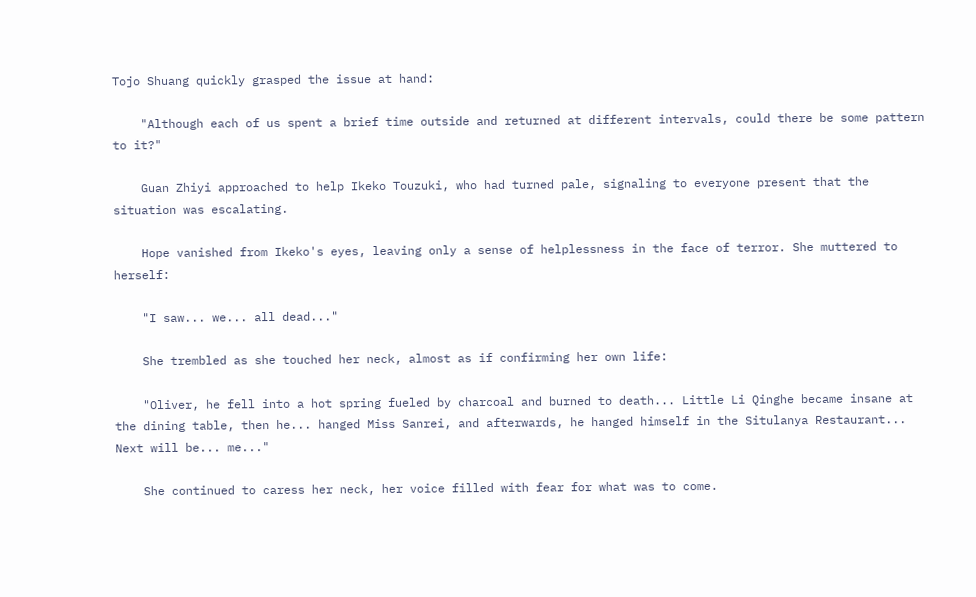Tojo Shuang quickly grasped the issue at hand:

    "Although each of us spent a brief time outside and returned at different intervals, could there be some pattern to it?"

    Guan Zhiyi approached to help Ikeko Touzuki, who had turned pale, signaling to everyone present that the situation was escalating.

    Hope vanished from Ikeko's eyes, leaving only a sense of helplessness in the face of terror. She muttered to herself:

    "I saw... we... all dead..."

    She trembled as she touched her neck, almost as if confirming her own life:

    "Oliver, he fell into a hot spring fueled by charcoal and burned to death... Little Li Qinghe became insane at the dining table, then he... hanged Miss Sanrei, and afterwards, he hanged himself in the Situlanya Restaurant... Next will be... me..."

    She continued to caress her neck, her voice filled with fear for what was to come.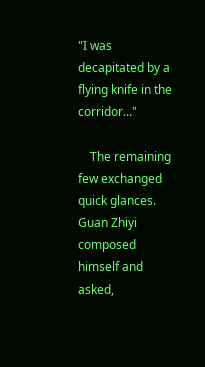"I was decapitated by a flying knife in the corridor..."

    The remaining few exchanged quick glances. Guan Zhiyi composed himself and asked,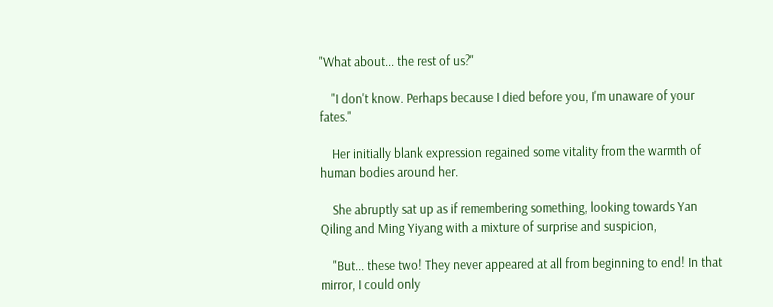"What about... the rest of us?"

    "I don't know. Perhaps because I died before you, I'm unaware of your fates."

    Her initially blank expression regained some vitality from the warmth of human bodies around her.

    She abruptly sat up as if remembering something, looking towards Yan Qiling and Ming Yiyang with a mixture of surprise and suspicion,

    "But... these two! They never appeared at all from beginning to end! In that mirror, I could only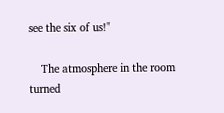see the six of us!"

    The atmosphere in the room turned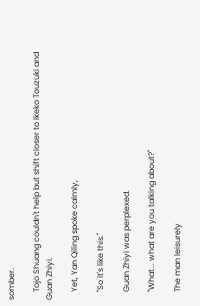somber.

    Tojo Shuang couldn't help but shift closer to Ikeko Touzuki and Guan Zhiyi.

    Yet, Yan Qiling spoke calmly,

    "So it's like this."

    Guan Zhiyi was perplexed.

    "What... what are you talking about?"

    The man leisurely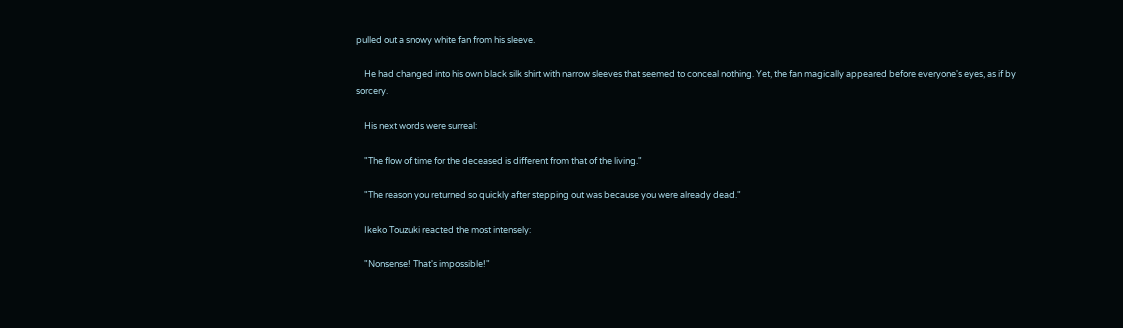pulled out a snowy white fan from his sleeve.

    He had changed into his own black silk shirt with narrow sleeves that seemed to conceal nothing. Yet, the fan magically appeared before everyone's eyes, as if by sorcery.

    His next words were surreal:

    "The flow of time for the deceased is different from that of the living."

    "The reason you returned so quickly after stepping out was because you were already dead."

    Ikeko Touzuki reacted the most intensely:

    "Nonsense! That's impossible!"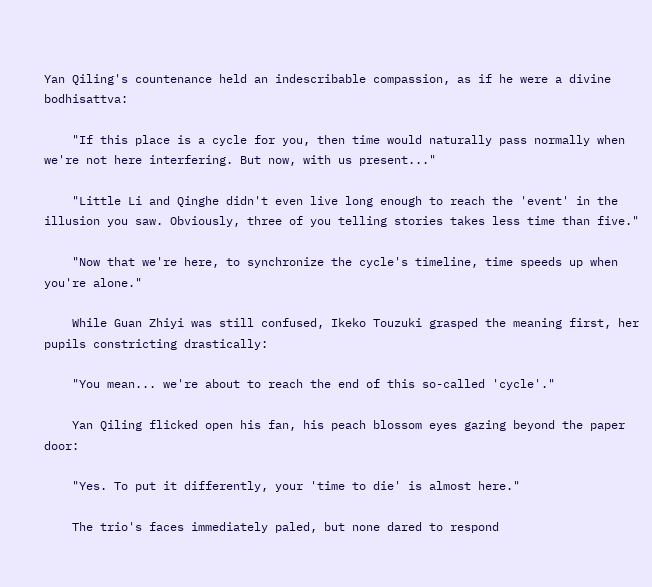Yan Qiling's countenance held an indescribable compassion, as if he were a divine bodhisattva:

    "If this place is a cycle for you, then time would naturally pass normally when we're not here interfering. But now, with us present..."

    "Little Li and Qinghe didn't even live long enough to reach the 'event' in the illusion you saw. Obviously, three of you telling stories takes less time than five."

    "Now that we're here, to synchronize the cycle's timeline, time speeds up when you're alone."

    While Guan Zhiyi was still confused, Ikeko Touzuki grasped the meaning first, her pupils constricting drastically:

    "You mean... we're about to reach the end of this so-called 'cycle'."

    Yan Qiling flicked open his fan, his peach blossom eyes gazing beyond the paper door:

    "Yes. To put it differently, your 'time to die' is almost here."

    The trio's faces immediately paled, but none dared to respond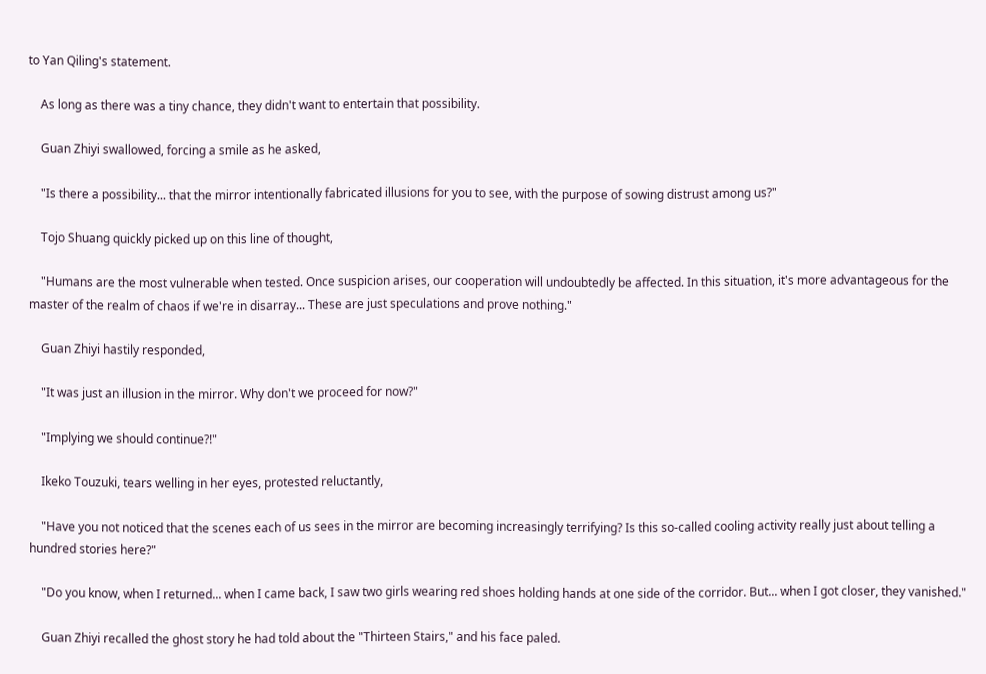to Yan Qiling's statement.

    As long as there was a tiny chance, they didn't want to entertain that possibility.

    Guan Zhiyi swallowed, forcing a smile as he asked,

    "Is there a possibility... that the mirror intentionally fabricated illusions for you to see, with the purpose of sowing distrust among us?"

    Tojo Shuang quickly picked up on this line of thought,

    "Humans are the most vulnerable when tested. Once suspicion arises, our cooperation will undoubtedly be affected. In this situation, it's more advantageous for the master of the realm of chaos if we're in disarray... These are just speculations and prove nothing."

    Guan Zhiyi hastily responded,

    "It was just an illusion in the mirror. Why don't we proceed for now?"

    "Implying we should continue?!"

    Ikeko Touzuki, tears welling in her eyes, protested reluctantly,

    "Have you not noticed that the scenes each of us sees in the mirror are becoming increasingly terrifying? Is this so-called cooling activity really just about telling a hundred stories here?"

    "Do you know, when I returned... when I came back, I saw two girls wearing red shoes holding hands at one side of the corridor. But... when I got closer, they vanished."

    Guan Zhiyi recalled the ghost story he had told about the "Thirteen Stairs," and his face paled.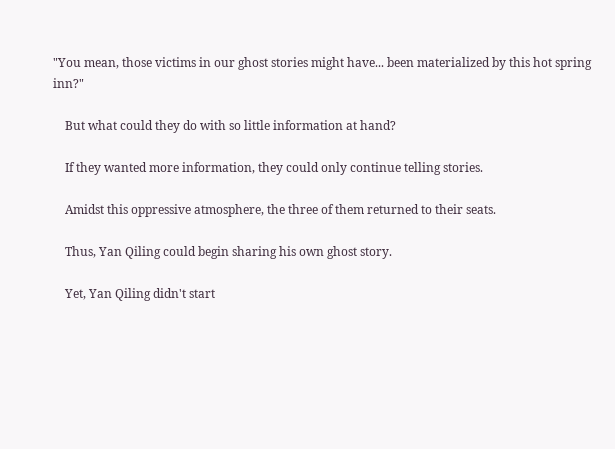"You mean, those victims in our ghost stories might have... been materialized by this hot spring inn?"

    But what could they do with so little information at hand?

    If they wanted more information, they could only continue telling stories.

    Amidst this oppressive atmosphere, the three of them returned to their seats.

    Thus, Yan Qiling could begin sharing his own ghost story.

    Yet, Yan Qiling didn't start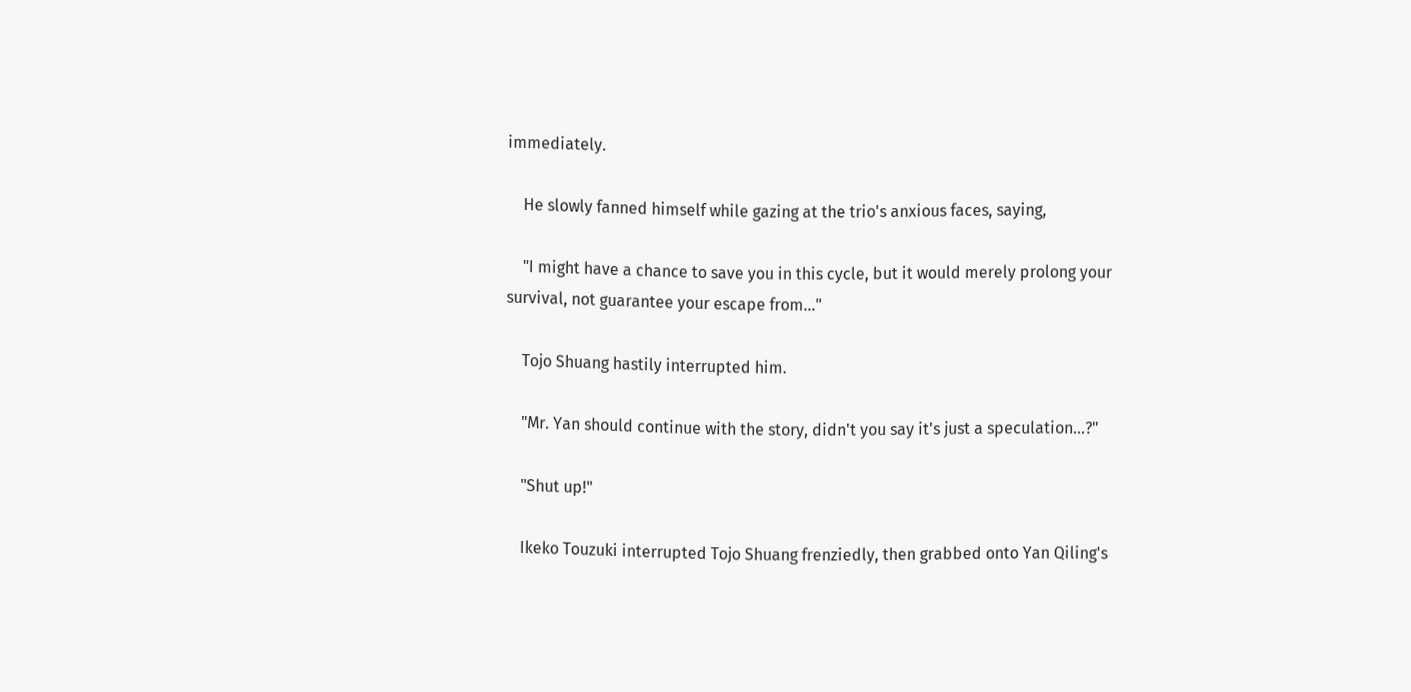immediately.

    He slowly fanned himself while gazing at the trio's anxious faces, saying,

    "I might have a chance to save you in this cycle, but it would merely prolong your survival, not guarantee your escape from..."

    Tojo Shuang hastily interrupted him.

    "Mr. Yan should continue with the story, didn't you say it's just a speculation…?"

    "Shut up!"

    Ikeko Touzuki interrupted Tojo Shuang frenziedly, then grabbed onto Yan Qiling's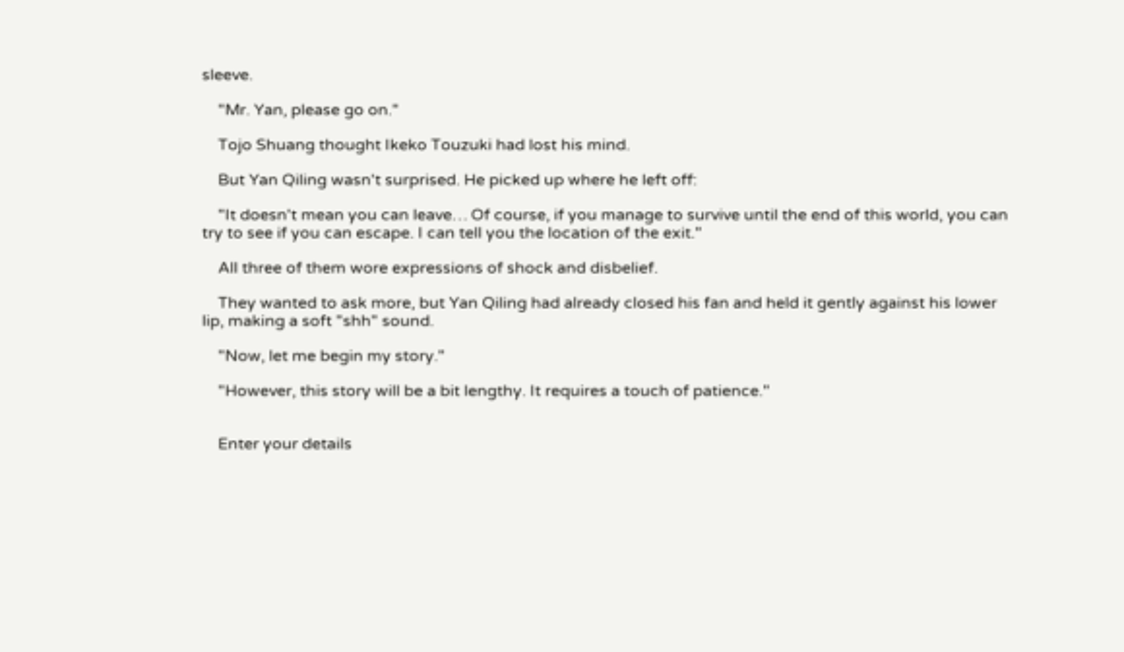sleeve.

    "Mr. Yan, please go on."

    Tojo Shuang thought Ikeko Touzuki had lost his mind.

    But Yan Qiling wasn't surprised. He picked up where he left off:

    "It doesn't mean you can leave… Of course, if you manage to survive until the end of this world, you can try to see if you can escape. I can tell you the location of the exit."

    All three of them wore expressions of shock and disbelief.

    They wanted to ask more, but Yan Qiling had already closed his fan and held it gently against his lower lip, making a soft "shh" sound.

    "Now, let me begin my story."

    "However, this story will be a bit lengthy. It requires a touch of patience."


    Enter your details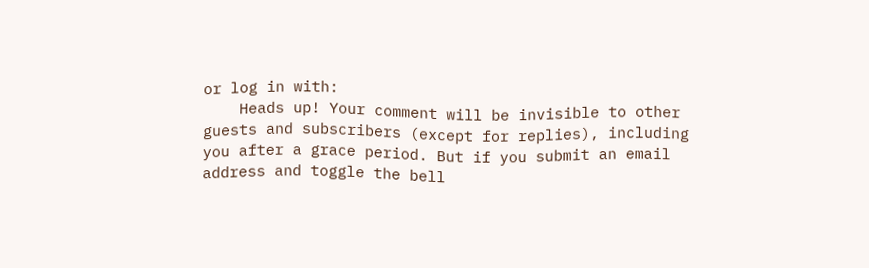or log in with:
    Heads up! Your comment will be invisible to other guests and subscribers (except for replies), including you after a grace period. But if you submit an email address and toggle the bell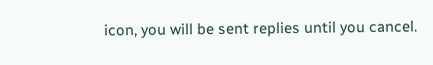icon, you will be sent replies until you cancel.